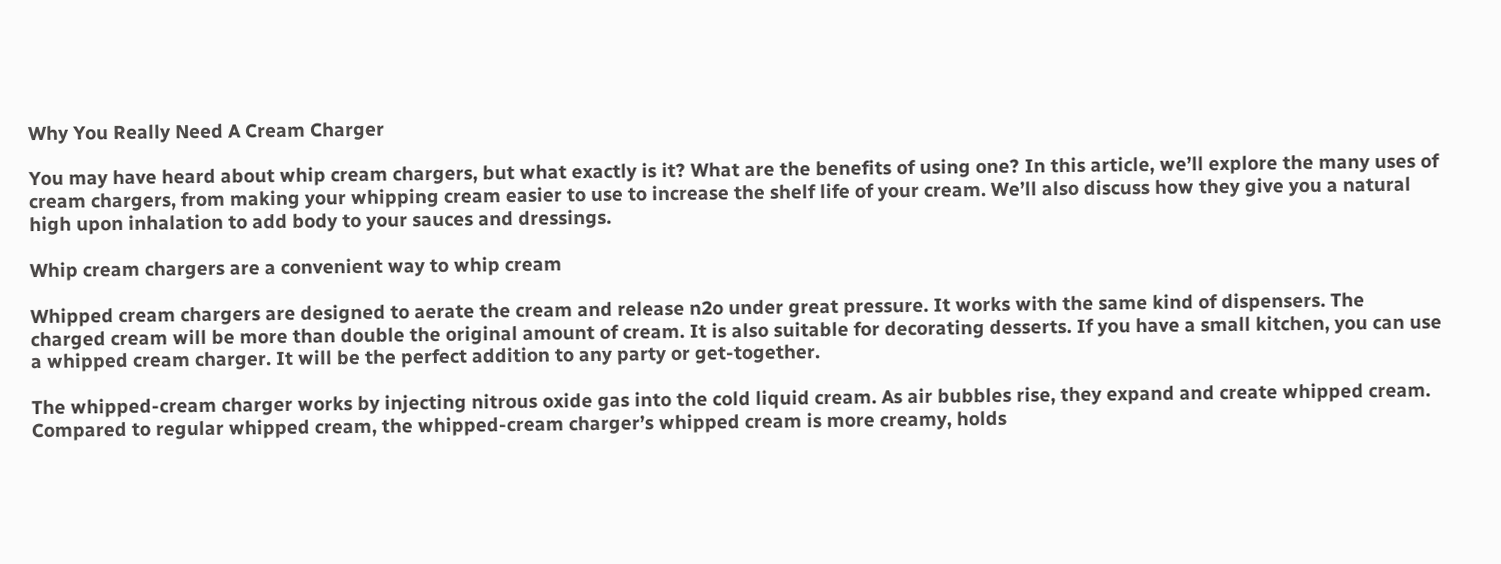Why You Really Need A Cream Charger

You may have heard about whip cream chargers, but what exactly is it? What are the benefits of using one? In this article, we’ll explore the many uses of cream chargers, from making your whipping cream easier to use to increase the shelf life of your cream. We’ll also discuss how they give you a natural high upon inhalation to add body to your sauces and dressings.

Whip cream chargers are a convenient way to whip cream

Whipped cream chargers are designed to aerate the cream and release n2o under great pressure. It works with the same kind of dispensers. The charged cream will be more than double the original amount of cream. It is also suitable for decorating desserts. If you have a small kitchen, you can use a whipped cream charger. It will be the perfect addition to any party or get-together.

The whipped-cream charger works by injecting nitrous oxide gas into the cold liquid cream. As air bubbles rise, they expand and create whipped cream. Compared to regular whipped cream, the whipped-cream charger’s whipped cream is more creamy, holds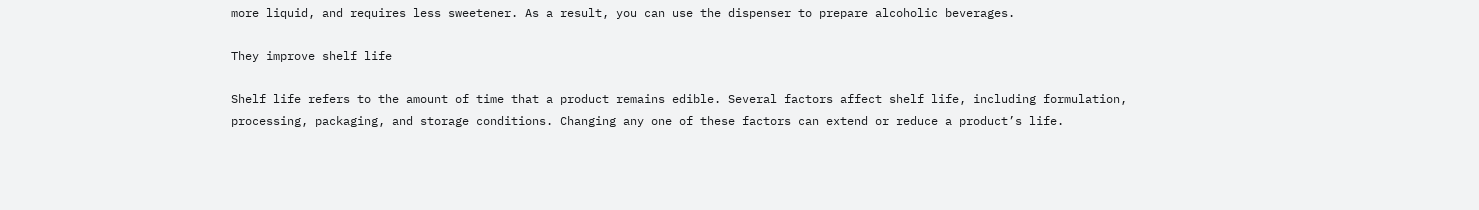more liquid, and requires less sweetener. As a result, you can use the dispenser to prepare alcoholic beverages.

They improve shelf life

Shelf life refers to the amount of time that a product remains edible. Several factors affect shelf life, including formulation, processing, packaging, and storage conditions. Changing any one of these factors can extend or reduce a product’s life.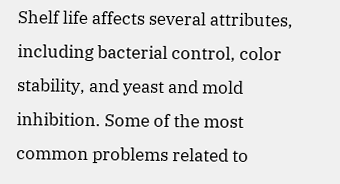Shelf life affects several attributes, including bacterial control, color stability, and yeast and mold inhibition. Some of the most common problems related to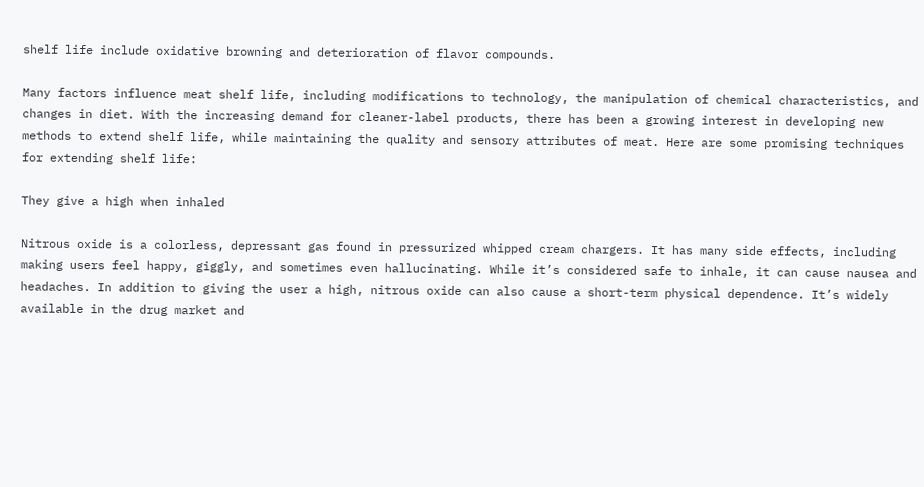shelf life include oxidative browning and deterioration of flavor compounds.

Many factors influence meat shelf life, including modifications to technology, the manipulation of chemical characteristics, and changes in diet. With the increasing demand for cleaner-label products, there has been a growing interest in developing new methods to extend shelf life, while maintaining the quality and sensory attributes of meat. Here are some promising techniques for extending shelf life:

They give a high when inhaled

Nitrous oxide is a colorless, depressant gas found in pressurized whipped cream chargers. It has many side effects, including making users feel happy, giggly, and sometimes even hallucinating. While it’s considered safe to inhale, it can cause nausea and headaches. In addition to giving the user a high, nitrous oxide can also cause a short-term physical dependence. It’s widely available in the drug market and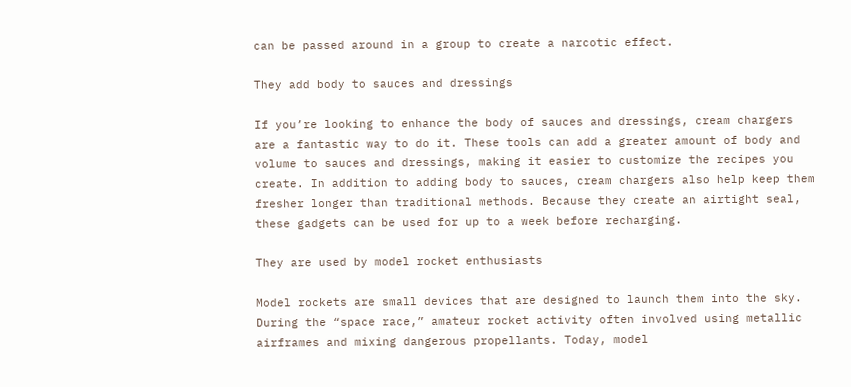can be passed around in a group to create a narcotic effect.

They add body to sauces and dressings

If you’re looking to enhance the body of sauces and dressings, cream chargers are a fantastic way to do it. These tools can add a greater amount of body and volume to sauces and dressings, making it easier to customize the recipes you create. In addition to adding body to sauces, cream chargers also help keep them fresher longer than traditional methods. Because they create an airtight seal, these gadgets can be used for up to a week before recharging.

They are used by model rocket enthusiasts

Model rockets are small devices that are designed to launch them into the sky. During the “space race,” amateur rocket activity often involved using metallic airframes and mixing dangerous propellants. Today, model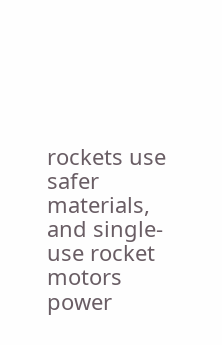rockets use safer materials, and single-use rocket motors power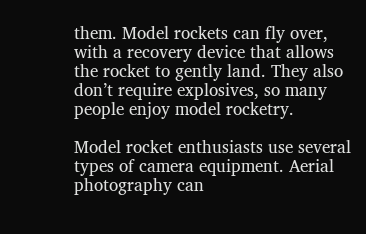them. Model rockets can fly over, with a recovery device that allows the rocket to gently land. They also don’t require explosives, so many people enjoy model rocketry.

Model rocket enthusiasts use several types of camera equipment. Aerial photography can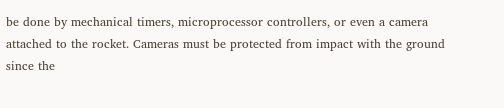be done by mechanical timers, microprocessor controllers, or even a camera attached to the rocket. Cameras must be protected from impact with the ground since the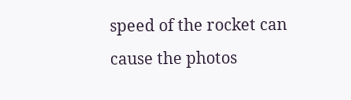speed of the rocket can cause the photos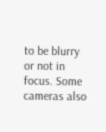to be blurry or not in focus. Some cameras also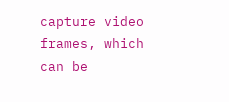capture video frames, which can be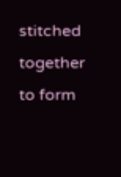stitched together to form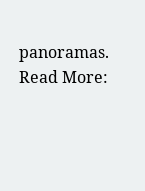panoramas.
Read More: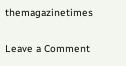themagazinetimes

Leave a Comment